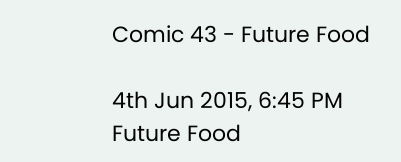Comic 43 - Future Food

4th Jun 2015, 6:45 PM
Future Food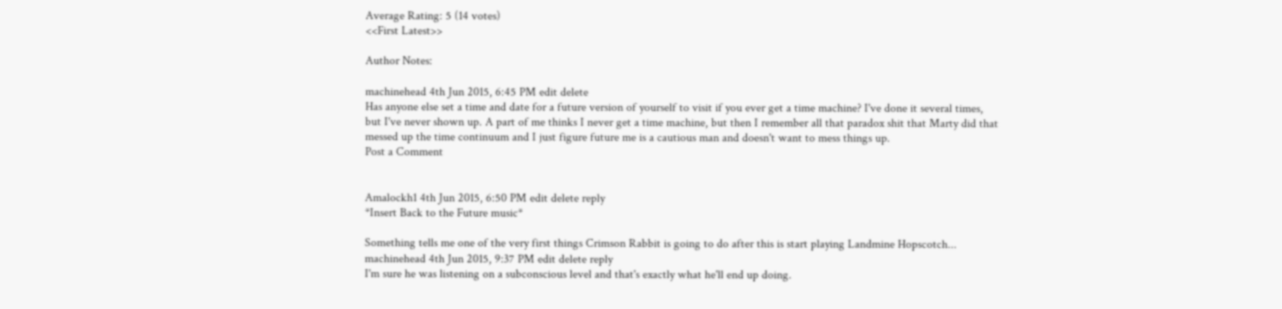Average Rating: 5 (14 votes)
<<First Latest>>

Author Notes:

machinehead 4th Jun 2015, 6:45 PM edit delete
Has anyone else set a time and date for a future version of yourself to visit if you ever get a time machine? I've done it several times, but I've never shown up. A part of me thinks I never get a time machine, but then I remember all that paradox shit that Marty did that messed up the time continuum and I just figure future me is a cautious man and doesn't want to mess things up.
Post a Comment


Amalockh1 4th Jun 2015, 6:50 PM edit delete reply
*Insert Back to the Future music*

Something tells me one of the very first things Crimson Rabbit is going to do after this is start playing Landmine Hopscotch...
machinehead 4th Jun 2015, 9:37 PM edit delete reply
I'm sure he was listening on a subconscious level and that's exactly what he'll end up doing.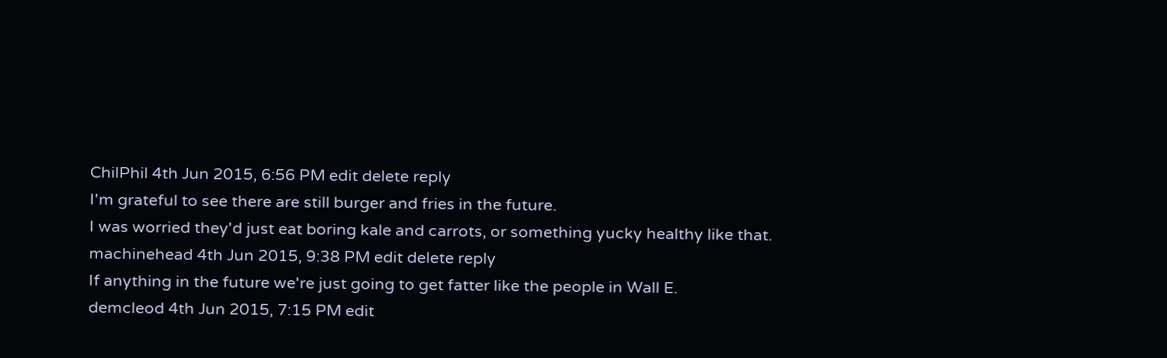ChilPhil 4th Jun 2015, 6:56 PM edit delete reply
I'm grateful to see there are still burger and fries in the future.
I was worried they'd just eat boring kale and carrots, or something yucky healthy like that.
machinehead 4th Jun 2015, 9:38 PM edit delete reply
If anything in the future we're just going to get fatter like the people in Wall E.
demcleod 4th Jun 2015, 7:15 PM edit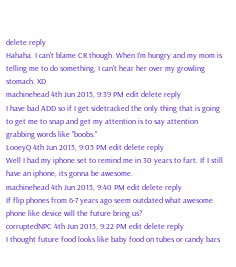delete reply
Hahaha. I can't blame CR though. When I'm hungry and my mom is telling me to do something, I can't hear her over my growling stomach. XD
machinehead 4th Jun 2015, 9:39 PM edit delete reply
I have bad ADD so if I get sidetracked the only thing that is going to get me to snap and get my attention is to say attention grabbing words like "boobs."
LooeyQ 4th Jun 2015, 9:05 PM edit delete reply
Well I had my iphone set to remind me in 30 years to fart. If I still have an iphone, its gonna be awesome.
machinehead 4th Jun 2015, 9:40 PM edit delete reply
If flip phones from 6-7 years ago seem outdated what awesome phone like device will the future bring us?
corruptedNPC 4th Jun 2015, 9:22 PM edit delete reply
I thought future food looks like baby food on tubes or candy bars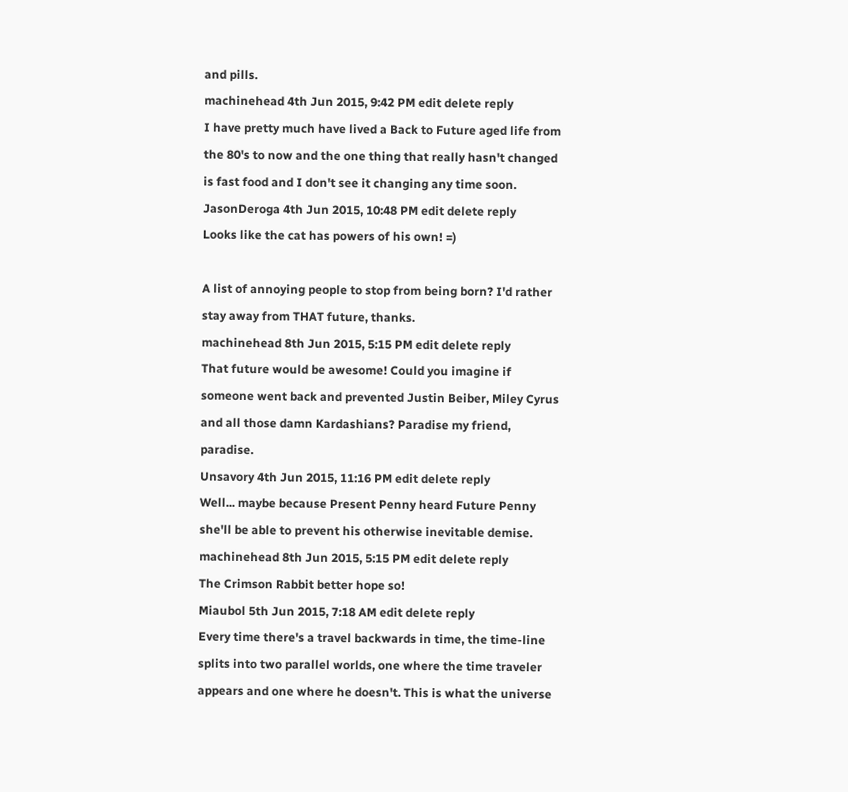and pills.
machinehead 4th Jun 2015, 9:42 PM edit delete reply
I have pretty much have lived a Back to Future aged life from the 80's to now and the one thing that really hasn't changed is fast food and I don't see it changing any time soon.
JasonDeroga 4th Jun 2015, 10:48 PM edit delete reply
Looks like the cat has powers of his own! =)

A list of annoying people to stop from being born? I'd rather stay away from THAT future, thanks.
machinehead 8th Jun 2015, 5:15 PM edit delete reply
That future would be awesome! Could you imagine if someone went back and prevented Justin Beiber, Miley Cyrus and all those damn Kardashians? Paradise my friend, paradise.
Unsavory 4th Jun 2015, 11:16 PM edit delete reply
Well... maybe because Present Penny heard Future Penny she'll be able to prevent his otherwise inevitable demise.
machinehead 8th Jun 2015, 5:15 PM edit delete reply
The Crimson Rabbit better hope so!
Miaubol 5th Jun 2015, 7:18 AM edit delete reply
Every time there's a travel backwards in time, the time-line splits into two parallel worlds, one where the time traveler appears and one where he doesn't. This is what the universe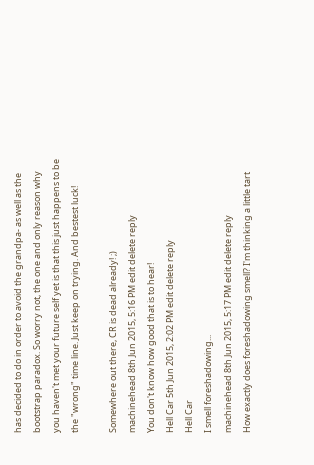has decided to do in order to avoid the grandpa- as well as the bootstrap paradox. So worry not, the one and only reason why you haven't met your future self yet is that this just happens to be the "wrong" time line. Just keep on trying. And bestest luck!

Somewhere out there, CR is dead already! ;)
machinehead 8th Jun 2015, 5:16 PM edit delete reply
You don't know how good that is to hear!
Hell Car 5th Jun 2015, 2:02 PM edit delete reply
Hell Car
I smell foreshadowing...
machinehead 8th Jun 2015, 5:17 PM edit delete reply
How exactly does foreshadowing smell? I'm thinking a little tart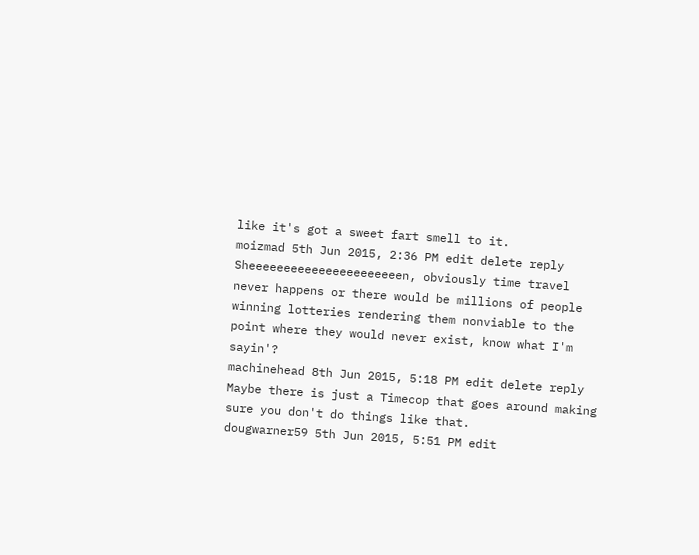like it's got a sweet fart smell to it.
moizmad 5th Jun 2015, 2:36 PM edit delete reply
Sheeeeeeeeeeeeeeeeeeeeeen, obviously time travel never happens or there would be millions of people winning lotteries rendering them nonviable to the point where they would never exist, know what I'm sayin'?
machinehead 8th Jun 2015, 5:18 PM edit delete reply
Maybe there is just a Timecop that goes around making sure you don't do things like that.
dougwarner59 5th Jun 2015, 5:51 PM edit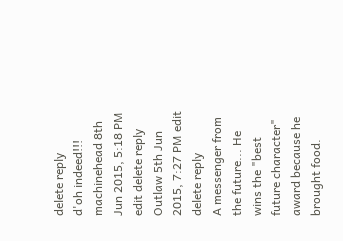delete reply
d'oh indeed!!!
machinehead 8th Jun 2015, 5:18 PM edit delete reply
Outlaw 5th Jun 2015, 7:27 PM edit delete reply
A messenger from the future... He wins the "best future character" award because he brought food.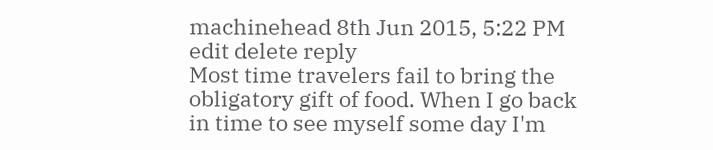machinehead 8th Jun 2015, 5:22 PM edit delete reply
Most time travelers fail to bring the obligatory gift of food. When I go back in time to see myself some day I'm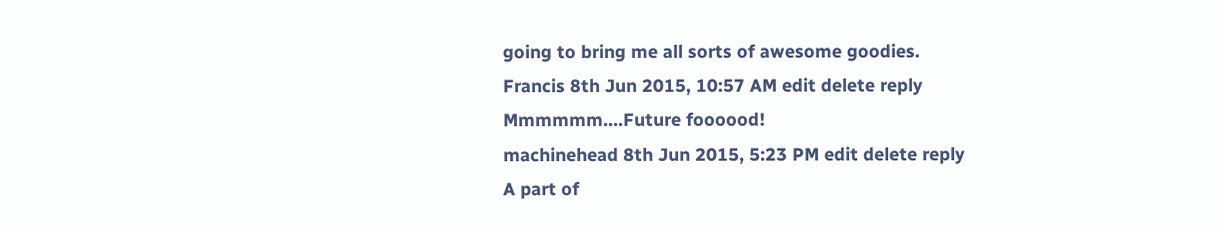going to bring me all sorts of awesome goodies.
Francis 8th Jun 2015, 10:57 AM edit delete reply
Mmmmmm....Future foooood!
machinehead 8th Jun 2015, 5:23 PM edit delete reply
A part of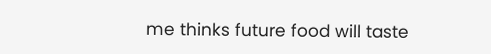me thinks future food will taste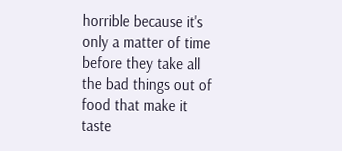horrible because it's only a matter of time before they take all the bad things out of food that make it taste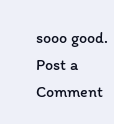sooo good.
Post a Comment